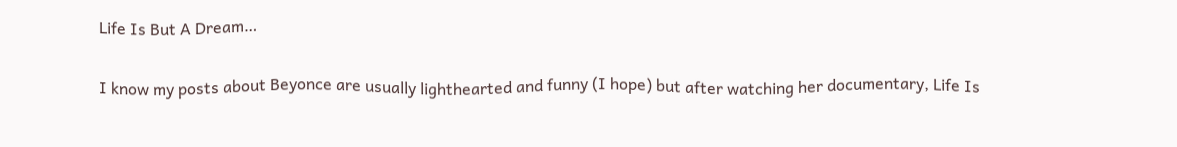Life Is But A Dream…

I know my posts about Beyonce are usually lighthearted and funny (I hope) but after watching her documentary, Life Is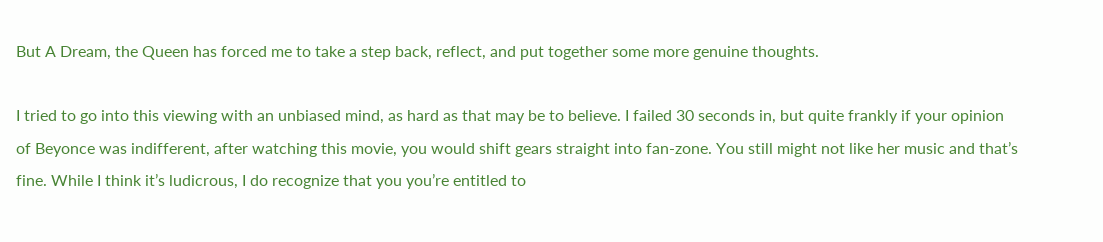But A Dream, the Queen has forced me to take a step back, reflect, and put together some more genuine thoughts.

I tried to go into this viewing with an unbiased mind, as hard as that may be to believe. I failed 30 seconds in, but quite frankly if your opinion of Beyonce was indifferent, after watching this movie, you would shift gears straight into fan-zone. You still might not like her music and that’s fine. While I think it’s ludicrous, I do recognize that you you’re entitled to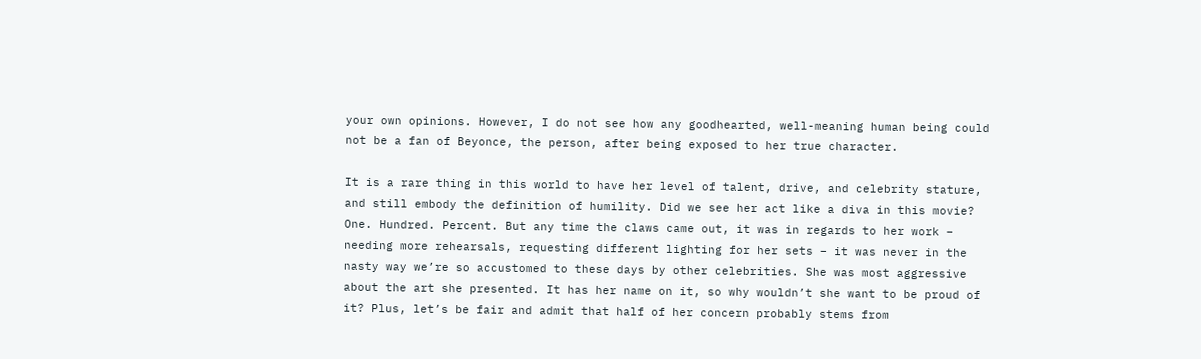your own opinions. However, I do not see how any goodhearted, well-meaning human being could not be a fan of Beyonce, the person, after being exposed to her true character.

It is a rare thing in this world to have her level of talent, drive, and celebrity stature, and still embody the definition of humility. Did we see her act like a diva in this movie? One. Hundred. Percent. But any time the claws came out, it was in regards to her work – needing more rehearsals, requesting different lighting for her sets – it was never in the nasty way we’re so accustomed to these days by other celebrities. She was most aggressive about the art she presented. It has her name on it, so why wouldn’t she want to be proud of it? Plus, let’s be fair and admit that half of her concern probably stems from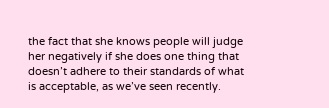the fact that she knows people will judge her negatively if she does one thing that doesn’t adhere to their standards of what is acceptable, as we’ve seen recently.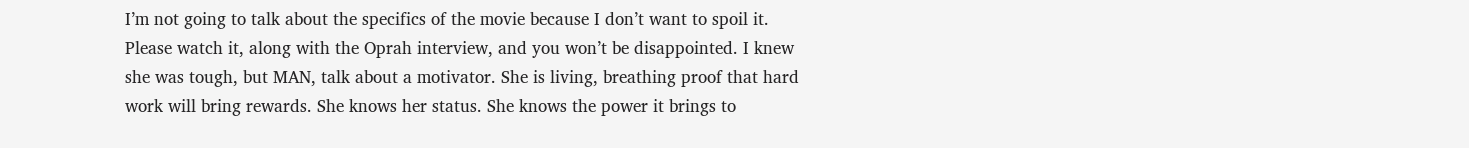I’m not going to talk about the specifics of the movie because I don’t want to spoil it. Please watch it, along with the Oprah interview, and you won’t be disappointed. I knew she was tough, but MAN, talk about a motivator. She is living, breathing proof that hard work will bring rewards. She knows her status. She knows the power it brings to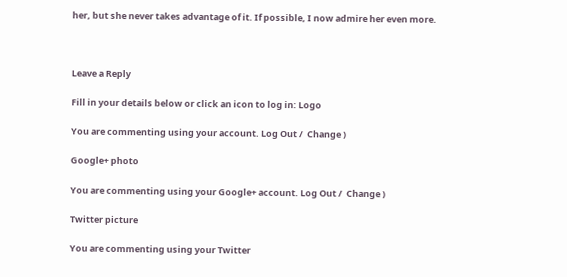her, but she never takes advantage of it. If possible, I now admire her even more.



Leave a Reply

Fill in your details below or click an icon to log in: Logo

You are commenting using your account. Log Out /  Change )

Google+ photo

You are commenting using your Google+ account. Log Out /  Change )

Twitter picture

You are commenting using your Twitter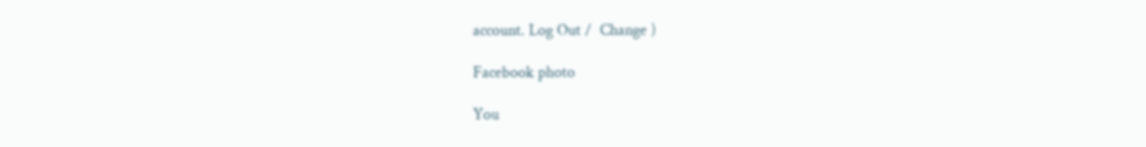account. Log Out /  Change )

Facebook photo

You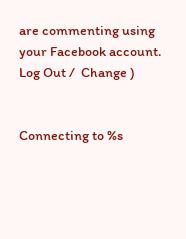are commenting using your Facebook account. Log Out /  Change )


Connecting to %s